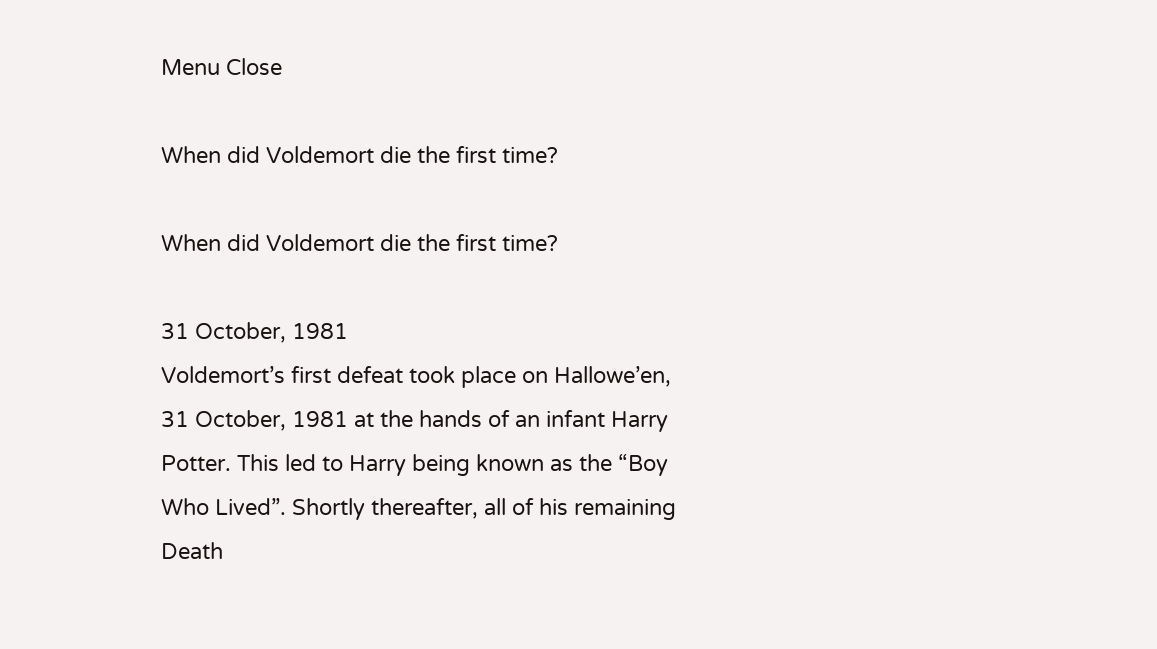Menu Close

When did Voldemort die the first time?

When did Voldemort die the first time?

31 October, 1981
Voldemort’s first defeat took place on Hallowe’en, 31 October, 1981 at the hands of an infant Harry Potter. This led to Harry being known as the “Boy Who Lived”. Shortly thereafter, all of his remaining Death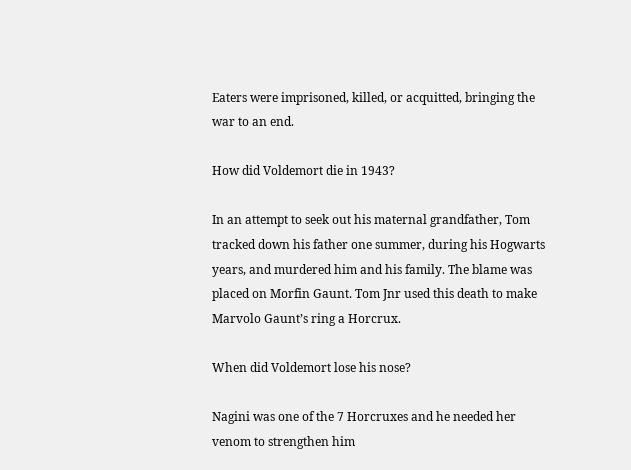Eaters were imprisoned, killed, or acquitted, bringing the war to an end.

How did Voldemort die in 1943?

In an attempt to seek out his maternal grandfather, Tom tracked down his father one summer, during his Hogwarts years, and murdered him and his family. The blame was placed on Morfin Gaunt. Tom Jnr used this death to make Marvolo Gaunt’s ring a Horcrux.

When did Voldemort lose his nose?

Nagini was one of the 7 Horcruxes and he needed her venom to strengthen him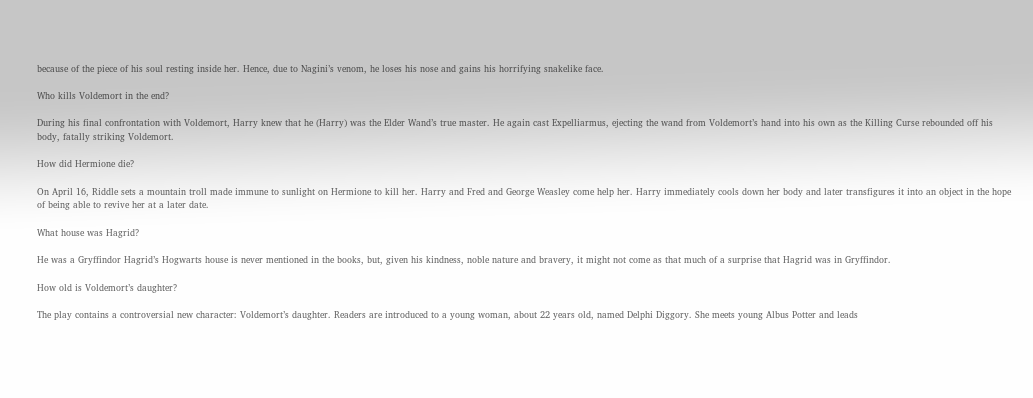because of the piece of his soul resting inside her. Hence, due to Nagini’s venom, he loses his nose and gains his horrifying snakelike face.

Who kills Voldemort in the end?

During his final confrontation with Voldemort, Harry knew that he (Harry) was the Elder Wand’s true master. He again cast Expelliarmus, ejecting the wand from Voldemort’s hand into his own as the Killing Curse rebounded off his body, fatally striking Voldemort.

How did Hermione die?

On April 16, Riddle sets a mountain troll made immune to sunlight on Hermione to kill her. Harry and Fred and George Weasley come help her. Harry immediately cools down her body and later transfigures it into an object in the hope of being able to revive her at a later date.

What house was Hagrid?

He was a Gryffindor Hagrid’s Hogwarts house is never mentioned in the books, but, given his kindness, noble nature and bravery, it might not come as that much of a surprise that Hagrid was in Gryffindor.

How old is Voldemort’s daughter?

The play contains a controversial new character: Voldemort’s daughter. Readers are introduced to a young woman, about 22 years old, named Delphi Diggory. She meets young Albus Potter and leads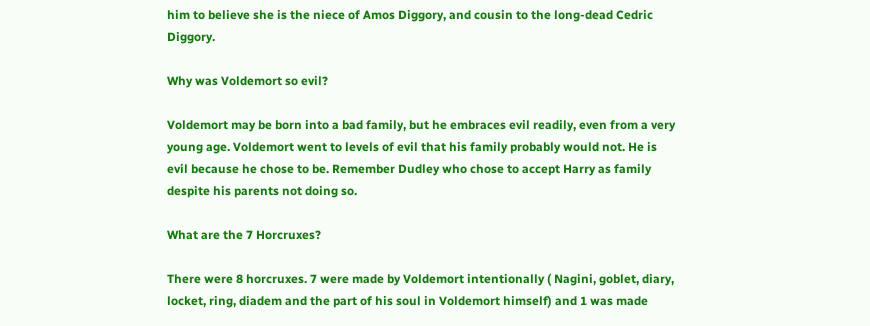him to believe she is the niece of Amos Diggory, and cousin to the long-dead Cedric Diggory.

Why was Voldemort so evil?

Voldemort may be born into a bad family, but he embraces evil readily, even from a very young age. Voldemort went to levels of evil that his family probably would not. He is evil because he chose to be. Remember Dudley who chose to accept Harry as family despite his parents not doing so.

What are the 7 Horcruxes?

There were 8 horcruxes. 7 were made by Voldemort intentionally ( Nagini, goblet, diary, locket, ring, diadem and the part of his soul in Voldemort himself) and 1 was made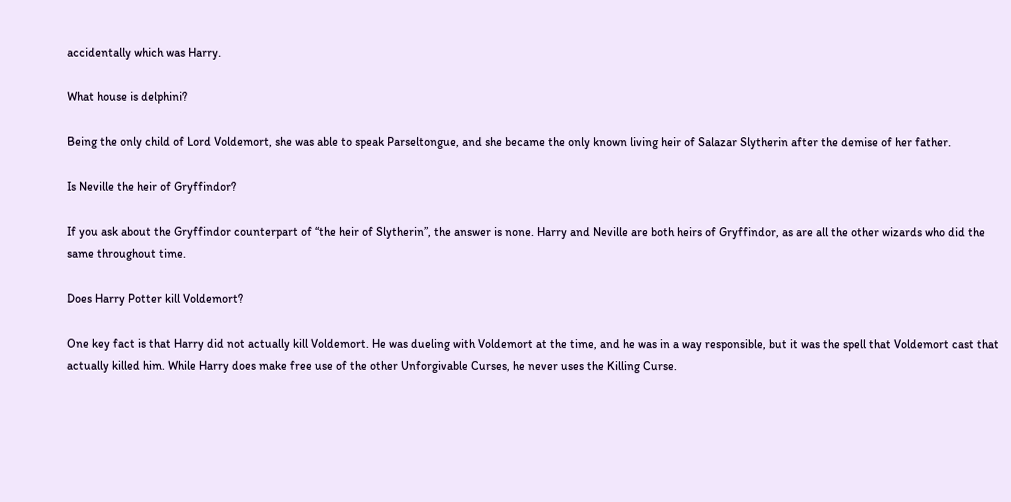accidentally which was Harry.

What house is delphini?

Being the only child of Lord Voldemort, she was able to speak Parseltongue, and she became the only known living heir of Salazar Slytherin after the demise of her father.

Is Neville the heir of Gryffindor?

If you ask about the Gryffindor counterpart of “the heir of Slytherin”, the answer is none. Harry and Neville are both heirs of Gryffindor, as are all the other wizards who did the same throughout time.

Does Harry Potter kill Voldemort?

One key fact is that Harry did not actually kill Voldemort. He was dueling with Voldemort at the time, and he was in a way responsible, but it was the spell that Voldemort cast that actually killed him. While Harry does make free use of the other Unforgivable Curses, he never uses the Killing Curse.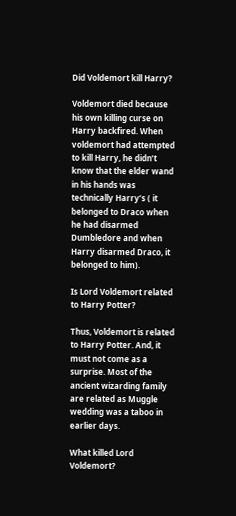Did Voldemort kill Harry?

Voldemort died because his own killing curse on Harry backfired. When voldemort had attempted to kill Harry, he didn’t know that the elder wand in his hands was technically Harry’s ( it belonged to Draco when he had disarmed Dumbledore and when Harry disarmed Draco, it belonged to him).

Is Lord Voldemort related to Harry Potter?

Thus, Voldemort is related to Harry Potter. And, it must not come as a surprise. Most of the ancient wizarding family are related as Muggle wedding was a taboo in earlier days.

What killed Lord Voldemort?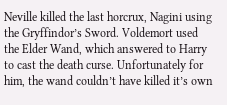Neville killed the last horcrux, Nagini using the Gryffindor’s Sword. Voldemort used the Elder Wand, which answered to Harry to cast the death curse. Unfortunately for him, the wand couldn’t have killed it’s own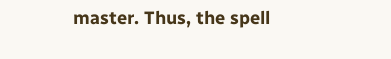master. Thus, the spell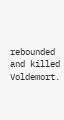rebounded and killed Voldemort.